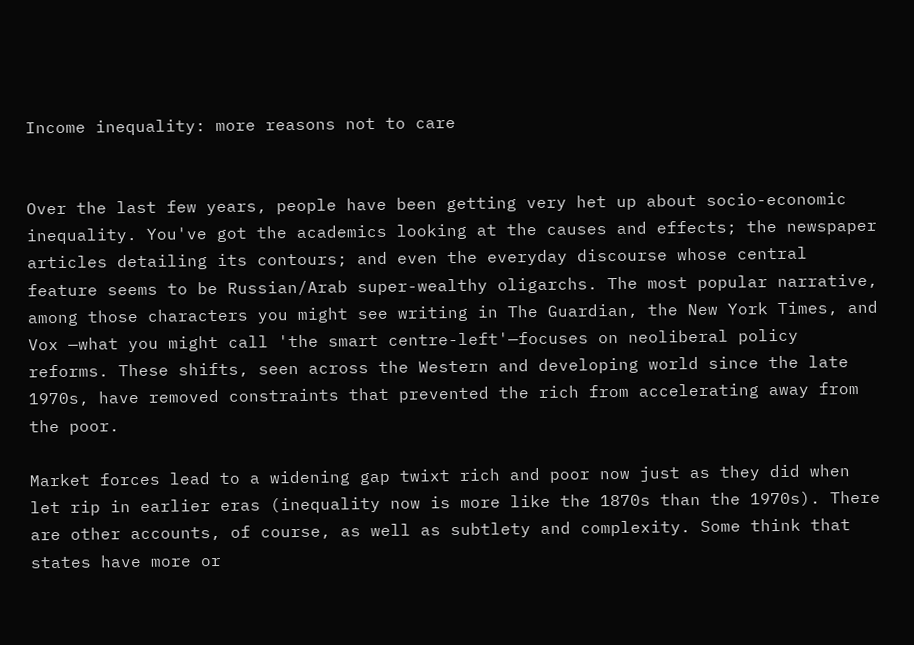Income inequality: more reasons not to care


Over the last few years, people have been getting very het up about socio-economic inequality. You've got the academics looking at the causes and effects; the newspaper articles detailing its contours; and even the everyday discourse whose central feature seems to be Russian/Arab super-wealthy oligarchs. The most popular narrative, among those characters you might see writing in The Guardian, the New York Times, and Vox —what you might call 'the smart centre-left'—focuses on neoliberal policy reforms. These shifts, seen across the Western and developing world since the late 1970s, have removed constraints that prevented the rich from accelerating away from the poor.

Market forces lead to a widening gap twixt rich and poor now just as they did when let rip in earlier eras (inequality now is more like the 1870s than the 1970s). There are other accounts, of course, as well as subtlety and complexity. Some think that states have more or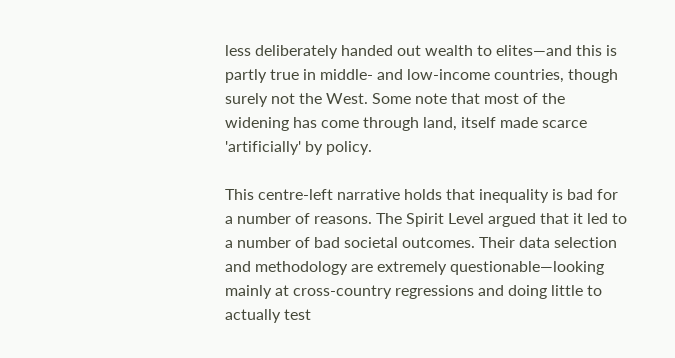less deliberately handed out wealth to elites—and this is partly true in middle- and low-income countries, though surely not the West. Some note that most of the widening has come through land, itself made scarce 'artificially' by policy.

This centre-left narrative holds that inequality is bad for a number of reasons. The Spirit Level argued that it led to a number of bad societal outcomes. Their data selection and methodology are extremely questionable—looking mainly at cross-country regressions and doing little to actually test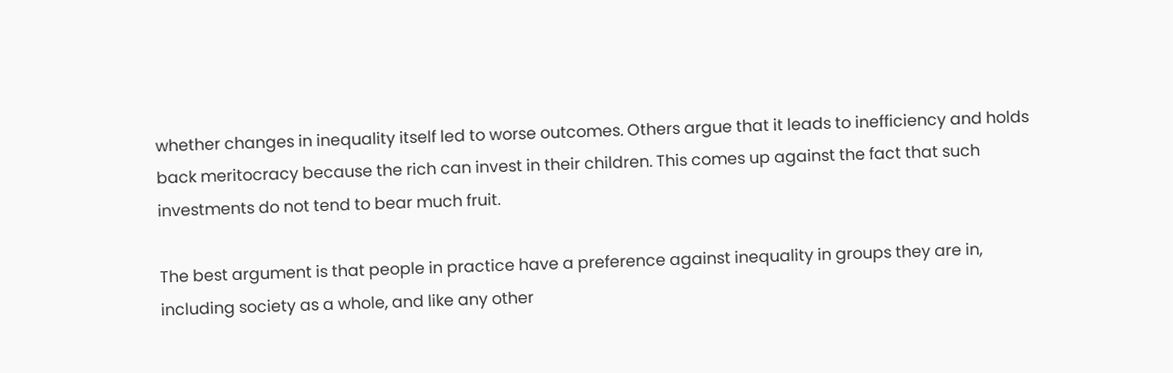whether changes in inequality itself led to worse outcomes. Others argue that it leads to inefficiency and holds back meritocracy because the rich can invest in their children. This comes up against the fact that such investments do not tend to bear much fruit.

The best argument is that people in practice have a preference against inequality in groups they are in, including society as a whole, and like any other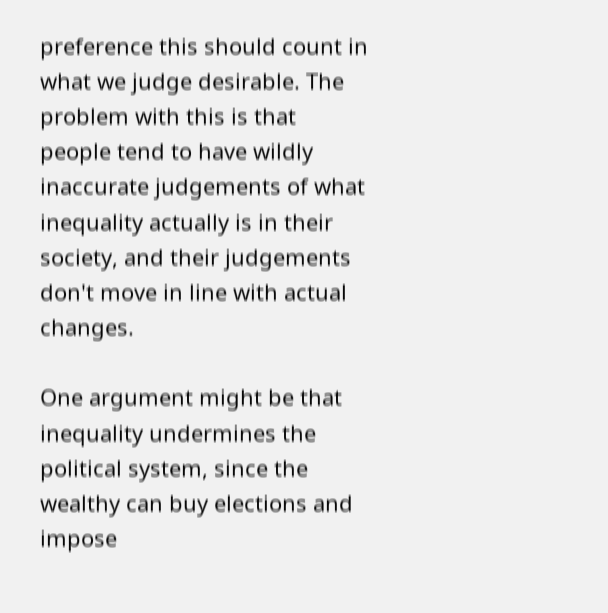preference this should count in what we judge desirable. The problem with this is that people tend to have wildly inaccurate judgements of what inequality actually is in their society, and their judgements don't move in line with actual changes.

One argument might be that inequality undermines the political system, since the wealthy can buy elections and impose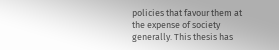policies that favour them at the expense of society generally. This thesis has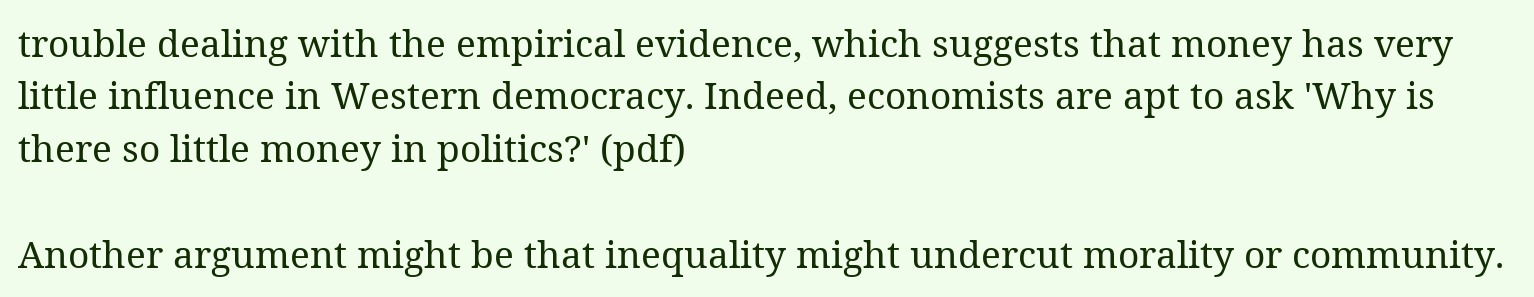trouble dealing with the empirical evidence, which suggests that money has very little influence in Western democracy. Indeed, economists are apt to ask 'Why is there so little money in politics?' (pdf)

Another argument might be that inequality might undercut morality or community.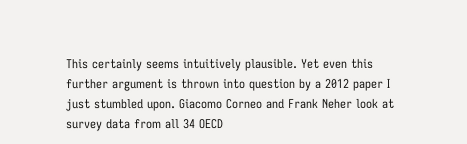This certainly seems intuitively plausible. Yet even this further argument is thrown into question by a 2012 paper I just stumbled upon. Giacomo Corneo and Frank Neher look at survey data from all 34 OECD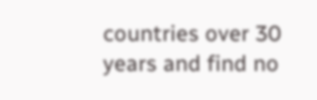countries over 30 years and find no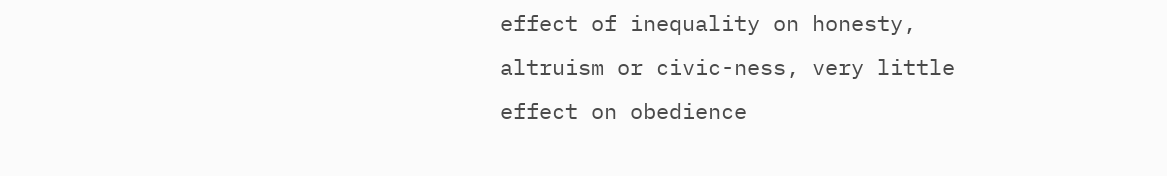effect of inequality on honesty, altruism or civic-ness, very little effect on obedience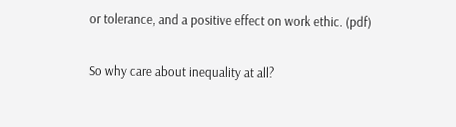or tolerance, and a positive effect on work ethic. (pdf)

So why care about inequality at all?